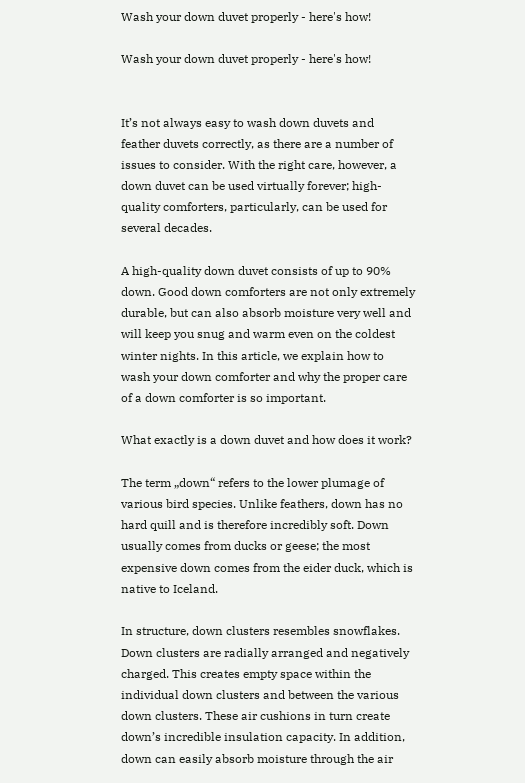Wash your down duvet properly - here's how!

Wash your down duvet properly - here's how!


It’s not always easy to wash down duvets and feather duvets correctly, as there are a number of issues to consider. With the right care, however, a down duvet can be used virtually forever; high-quality comforters, particularly, can be used for several decades.

A high-quality down duvet consists of up to 90% down. Good down comforters are not only extremely durable, but can also absorb moisture very well and will keep you snug and warm even on the coldest winter nights. In this article, we explain how to wash your down comforter and why the proper care of a down comforter is so important.

What exactly is a down duvet and how does it work?

The term „down“ refers to the lower plumage of various bird species. Unlike feathers, down has no hard quill and is therefore incredibly soft. Down usually comes from ducks or geese; the most expensive down comes from the eider duck, which is native to Iceland.

In structure, down clusters resembles snowflakes. Down clusters are radially arranged and negatively charged. This creates empty space within the individual down clusters and between the various down clusters. These air cushions in turn create down’s incredible insulation capacity. In addition, down can easily absorb moisture through the air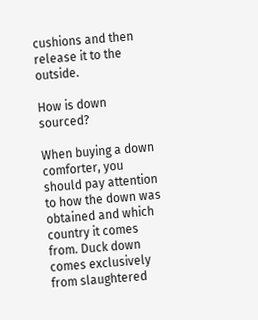cushions and then release it to the outside.

How is down sourced?

When buying a down comforter, you should pay attention to how the down was obtained and which country it comes from. Duck down comes exclusively from slaughtered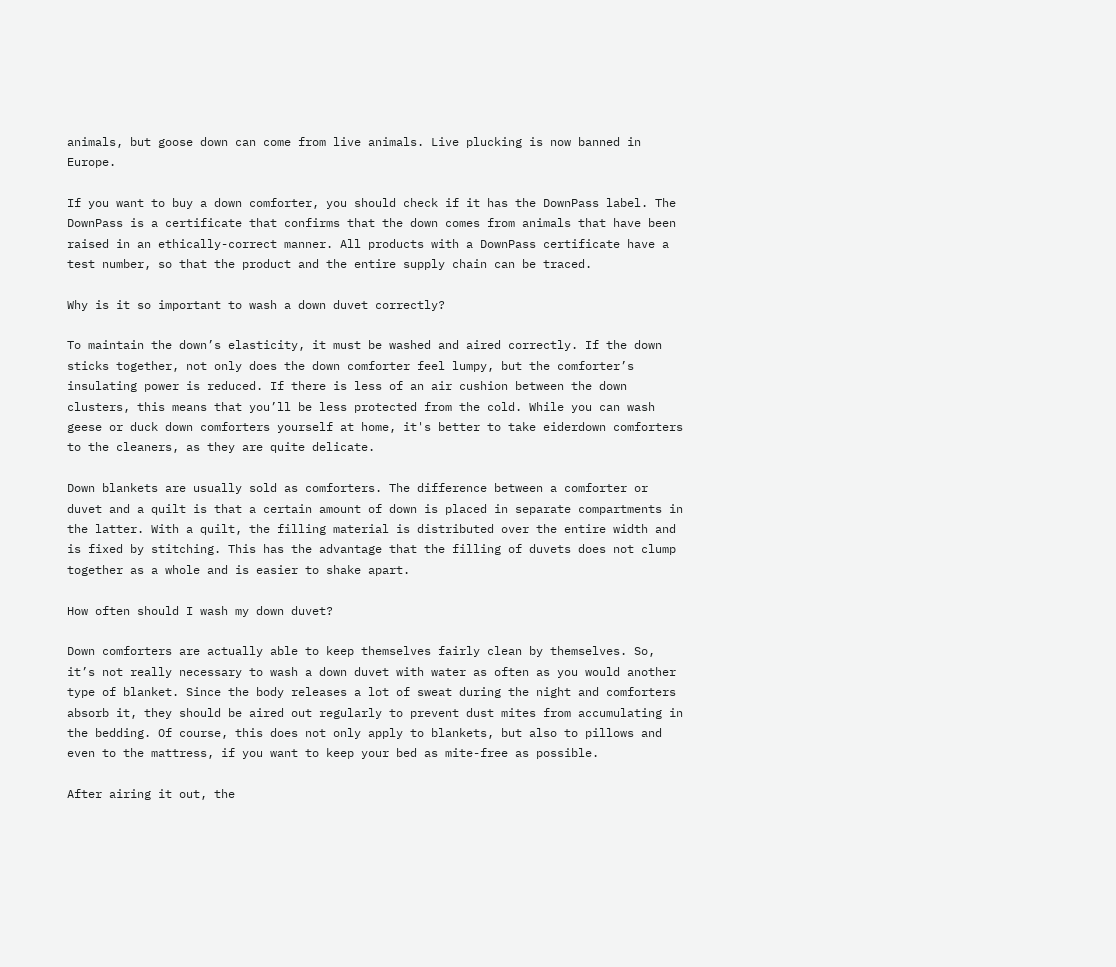animals, but goose down can come from live animals. Live plucking is now banned in Europe.

If you want to buy a down comforter, you should check if it has the DownPass label. The DownPass is a certificate that confirms that the down comes from animals that have been raised in an ethically-correct manner. All products with a DownPass certificate have a test number, so that the product and the entire supply chain can be traced.

Why is it so important to wash a down duvet correctly?

To maintain the down’s elasticity, it must be washed and aired correctly. If the down sticks together, not only does the down comforter feel lumpy, but the comforter’s insulating power is reduced. If there is less of an air cushion between the down clusters, this means that you’ll be less protected from the cold. While you can wash geese or duck down comforters yourself at home, it's better to take eiderdown comforters to the cleaners, as they are quite delicate.

Down blankets are usually sold as comforters. The difference between a comforter or duvet and a quilt is that a certain amount of down is placed in separate compartments in the latter. With a quilt, the filling material is distributed over the entire width and is fixed by stitching. This has the advantage that the filling of duvets does not clump together as a whole and is easier to shake apart.

How often should I wash my down duvet?

Down comforters are actually able to keep themselves fairly clean by themselves. So, it’s not really necessary to wash a down duvet with water as often as you would another type of blanket. Since the body releases a lot of sweat during the night and comforters absorb it, they should be aired out regularly to prevent dust mites from accumulating in the bedding. Of course, this does not only apply to blankets, but also to pillows and even to the mattress, if you want to keep your bed as mite-free as possible.

After airing it out, the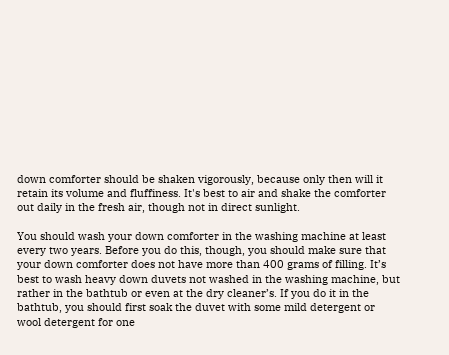down comforter should be shaken vigorously, because only then will it retain its volume and fluffiness. It's best to air and shake the comforter out daily in the fresh air, though not in direct sunlight.

You should wash your down comforter in the washing machine at least every two years. Before you do this, though, you should make sure that your down comforter does not have more than 400 grams of filling. It’s best to wash heavy down duvets not washed in the washing machine, but rather in the bathtub or even at the dry cleaner’s. If you do it in the bathtub, you should first soak the duvet with some mild detergent or wool detergent for one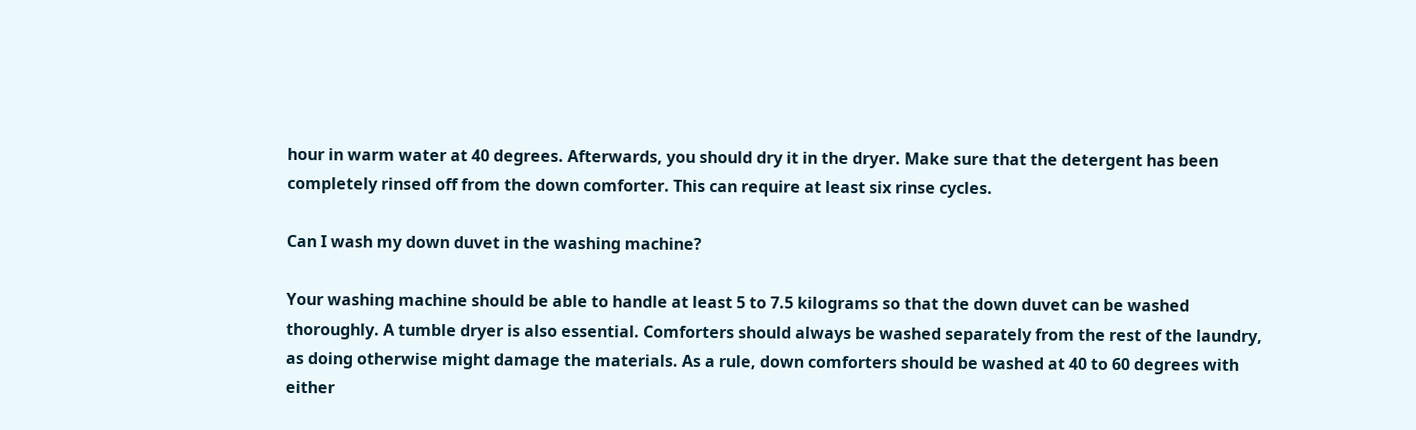hour in warm water at 40 degrees. Afterwards, you should dry it in the dryer. Make sure that the detergent has been completely rinsed off from the down comforter. This can require at least six rinse cycles.

Can I wash my down duvet in the washing machine?

Your washing machine should be able to handle at least 5 to 7.5 kilograms so that the down duvet can be washed thoroughly. A tumble dryer is also essential. Comforters should always be washed separately from the rest of the laundry, as doing otherwise might damage the materials. As a rule, down comforters should be washed at 40 to 60 degrees with either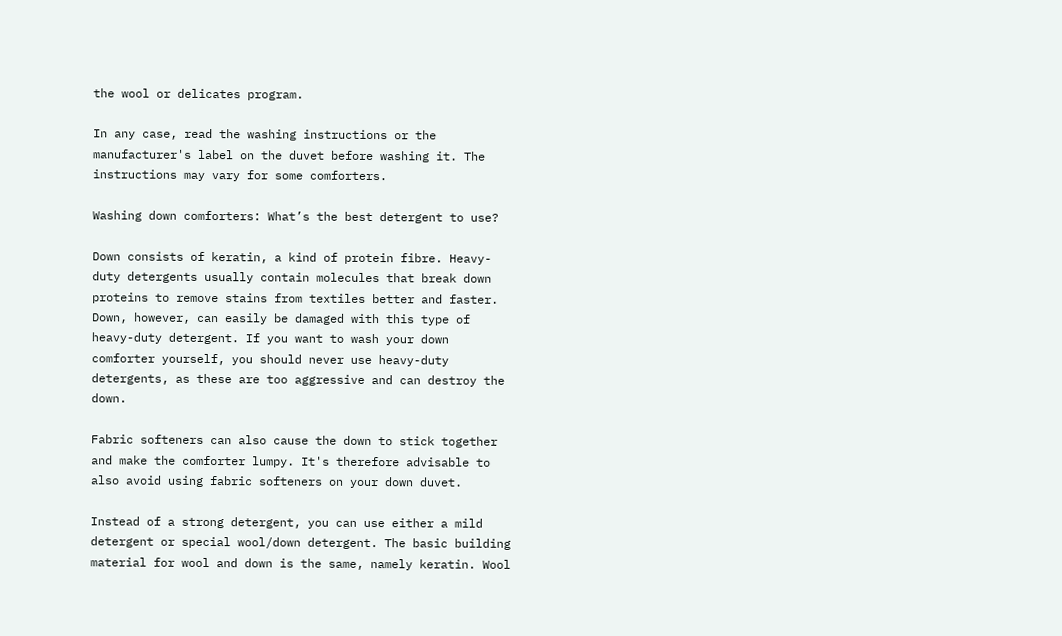the wool or delicates program.

In any case, read the washing instructions or the manufacturer's label on the duvet before washing it. The instructions may vary for some comforters.

Washing down comforters: What’s the best detergent to use?

Down consists of keratin, a kind of protein fibre. Heavy-duty detergents usually contain molecules that break down proteins to remove stains from textiles better and faster. Down, however, can easily be damaged with this type of heavy-duty detergent. If you want to wash your down comforter yourself, you should never use heavy-duty detergents, as these are too aggressive and can destroy the down.

Fabric softeners can also cause the down to stick together and make the comforter lumpy. It's therefore advisable to also avoid using fabric softeners on your down duvet.

Instead of a strong detergent, you can use either a mild detergent or special wool/down detergent. The basic building material for wool and down is the same, namely keratin. Wool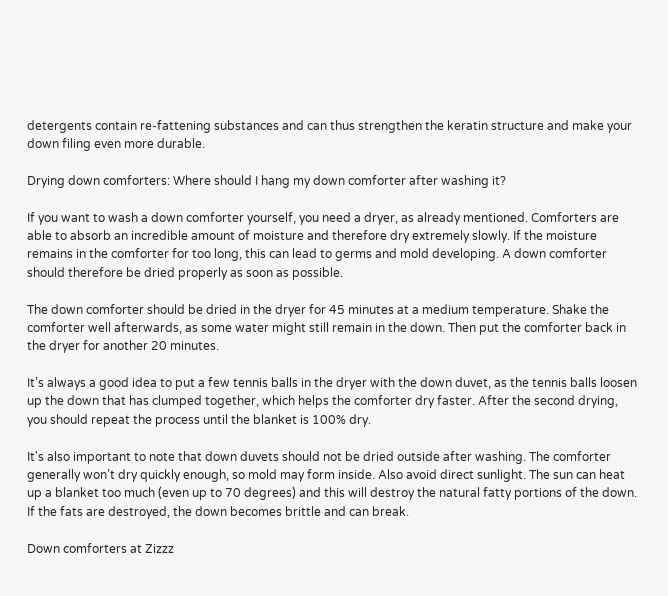detergents contain re-fattening substances and can thus strengthen the keratin structure and make your down filing even more durable.

Drying down comforters: Where should I hang my down comforter after washing it?

If you want to wash a down comforter yourself, you need a dryer, as already mentioned. Comforters are able to absorb an incredible amount of moisture and therefore dry extremely slowly. If the moisture remains in the comforter for too long, this can lead to germs and mold developing. A down comforter should therefore be dried properly as soon as possible.

The down comforter should be dried in the dryer for 45 minutes at a medium temperature. Shake the comforter well afterwards, as some water might still remain in the down. Then put the comforter back in the dryer for another 20 minutes.

It’s always a good idea to put a few tennis balls in the dryer with the down duvet, as the tennis balls loosen up the down that has clumped together, which helps the comforter dry faster. After the second drying, you should repeat the process until the blanket is 100% dry.

It's also important to note that down duvets should not be dried outside after washing. The comforter generally won’t dry quickly enough, so mold may form inside. Also avoid direct sunlight. The sun can heat up a blanket too much (even up to 70 degrees) and this will destroy the natural fatty portions of the down. If the fats are destroyed, the down becomes brittle and can break.

Down comforters at Zizzz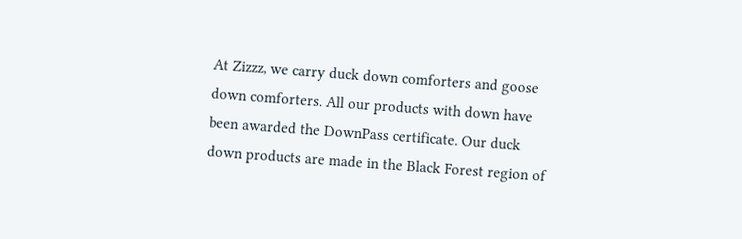At Zizzz, we carry duck down comforters and goose down comforters. All our products with down have been awarded the DownPass certificate. Our duck down products are made in the Black Forest region of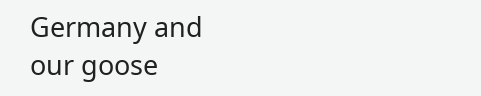Germany and our goose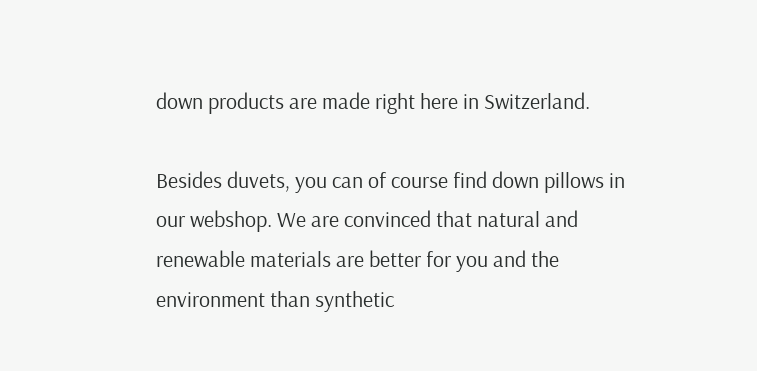down products are made right here in Switzerland.

Besides duvets, you can of course find down pillows in our webshop. We are convinced that natural and renewable materials are better for you and the environment than synthetic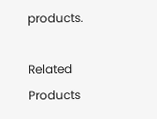products.

Related Products